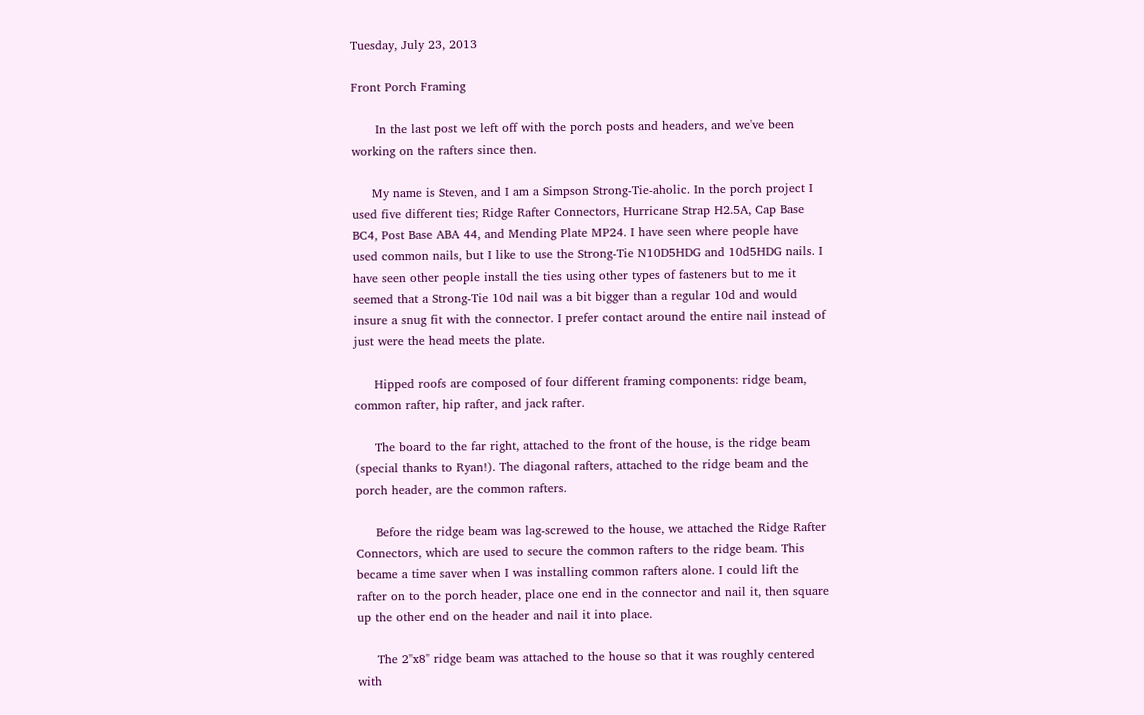Tuesday, July 23, 2013

Front Porch Framing

      In the last post we left off with the porch posts and headers, and we've been working on the rafters since then.

     My name is Steven, and I am a Simpson Strong-Tie-aholic. In the porch project I used five different ties; Ridge Rafter Connectors, Hurricane Strap H2.5A, Cap Base BC4, Post Base ABA 44, and Mending Plate MP24. I have seen where people have used common nails, but I like to use the Strong-Tie N10D5HDG and 10d5HDG nails. I have seen other people install the ties using other types of fasteners but to me it seemed that a Strong-Tie 10d nail was a bit bigger than a regular 10d and would insure a snug fit with the connector. I prefer contact around the entire nail instead of just were the head meets the plate.

     Hipped roofs are composed of four different framing components: ridge beam, common rafter, hip rafter, and jack rafter.

     The board to the far right, attached to the front of the house, is the ridge beam (special thanks to Ryan!). The diagonal rafters, attached to the ridge beam and the porch header, are the common rafters.

     Before the ridge beam was lag-screwed to the house, we attached the Ridge Rafter Connectors, which are used to secure the common rafters to the ridge beam. This became a time saver when I was installing common rafters alone. I could lift the rafter on to the porch header, place one end in the connector and nail it, then square up the other end on the header and nail it into place.

     The 2"x8" ridge beam was attached to the house so that it was roughly centered with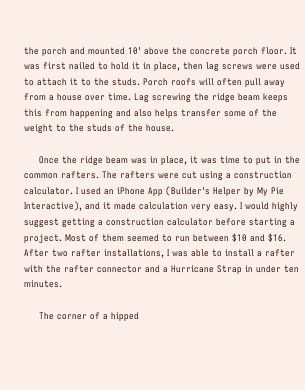the porch and mounted 10' above the concrete porch floor. It was first nailed to hold it in place, then lag screws were used to attach it to the studs. Porch roofs will often pull away from a house over time. Lag screwing the ridge beam keeps this from happening and also helps transfer some of the weight to the studs of the house.

     Once the ridge beam was in place, it was time to put in the common rafters. The rafters were cut using a construction calculator. I used an iPhone App (Builder's Helper by My Pie Interactive), and it made calculation very easy. I would highly suggest getting a construction calculator before starting a project. Most of them seemed to run between $10 and $16. After two rafter installations, I was able to install a rafter with the rafter connector and a Hurricane Strap in under ten minutes.

     The corner of a hipped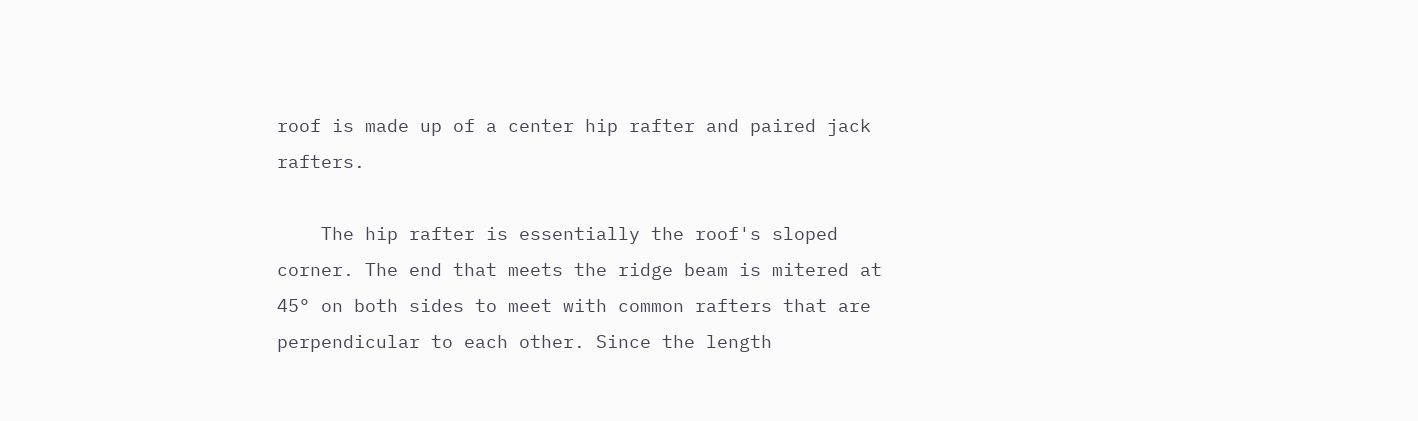roof is made up of a center hip rafter and paired jack rafters.

    The hip rafter is essentially the roof's sloped corner. The end that meets the ridge beam is mitered at 45° on both sides to meet with common rafters that are perpendicular to each other. Since the length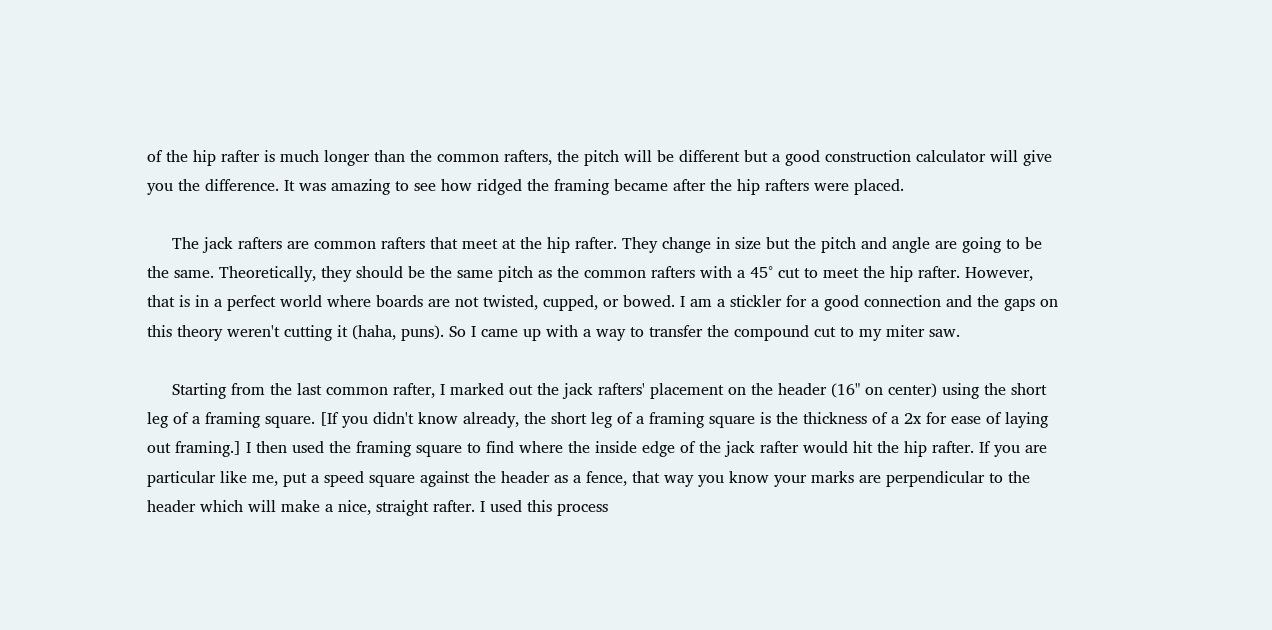of the hip rafter is much longer than the common rafters, the pitch will be different but a good construction calculator will give you the difference. It was amazing to see how ridged the framing became after the hip rafters were placed.

     The jack rafters are common rafters that meet at the hip rafter. They change in size but the pitch and angle are going to be the same. Theoretically, they should be the same pitch as the common rafters with a 45° cut to meet the hip rafter. However, that is in a perfect world where boards are not twisted, cupped, or bowed. I am a stickler for a good connection and the gaps on this theory weren't cutting it (haha, puns). So I came up with a way to transfer the compound cut to my miter saw.

     Starting from the last common rafter, I marked out the jack rafters' placement on the header (16" on center) using the short leg of a framing square. [If you didn't know already, the short leg of a framing square is the thickness of a 2x for ease of laying out framing.] I then used the framing square to find where the inside edge of the jack rafter would hit the hip rafter. If you are particular like me, put a speed square against the header as a fence, that way you know your marks are perpendicular to the header which will make a nice, straight rafter. I used this process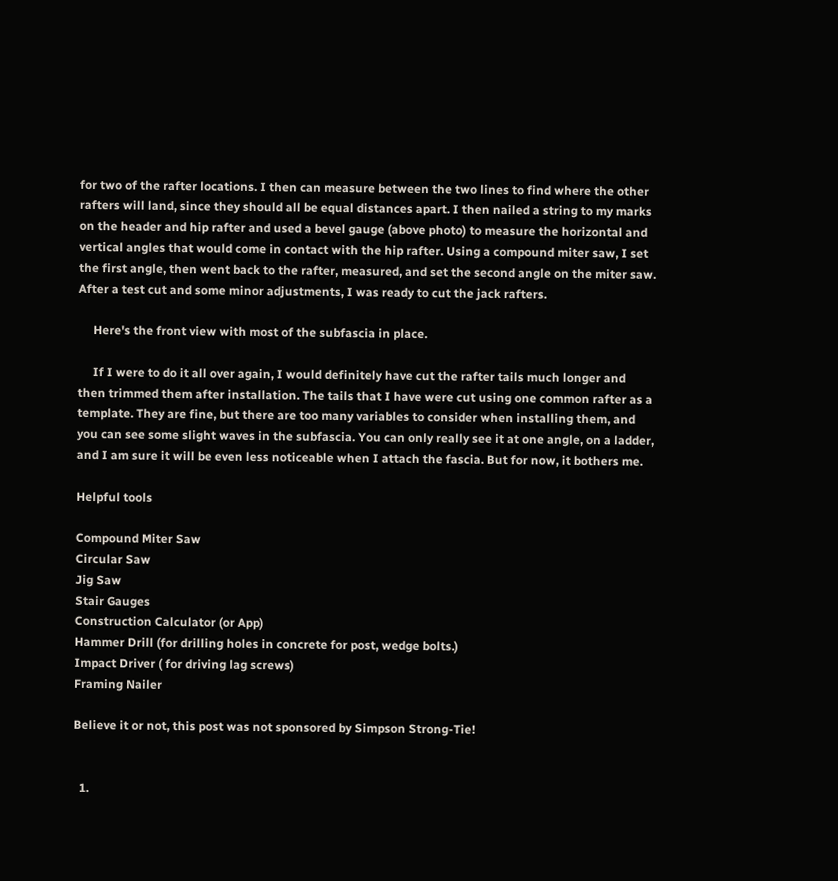for two of the rafter locations. I then can measure between the two lines to find where the other rafters will land, since they should all be equal distances apart. I then nailed a string to my marks on the header and hip rafter and used a bevel gauge (above photo) to measure the horizontal and vertical angles that would come in contact with the hip rafter. Using a compound miter saw, I set the first angle, then went back to the rafter, measured, and set the second angle on the miter saw. After a test cut and some minor adjustments, I was ready to cut the jack rafters.

     Here's the front view with most of the subfascia in place.

     If I were to do it all over again, I would definitely have cut the rafter tails much longer and then trimmed them after installation. The tails that I have were cut using one common rafter as a template. They are fine, but there are too many variables to consider when installing them, and you can see some slight waves in the subfascia. You can only really see it at one angle, on a ladder, and I am sure it will be even less noticeable when I attach the fascia. But for now, it bothers me.

Helpful tools

Compound Miter Saw
Circular Saw
Jig Saw
Stair Gauges
Construction Calculator (or App)
Hammer Drill (for drilling holes in concrete for post, wedge bolts.)
Impact Driver ( for driving lag screws)
Framing Nailer

Believe it or not, this post was not sponsored by Simpson Strong-Tie!


  1.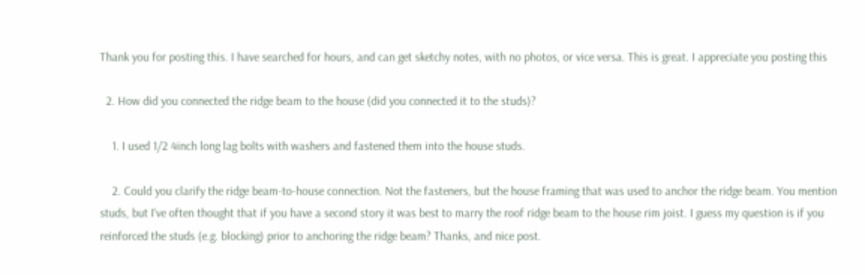Thank you for posting this. I have searched for hours, and can get sketchy notes, with no photos, or vice versa. This is great. I appreciate you posting this

  2. How did you connected the ridge beam to the house (did you connected it to the studs)?

    1. I used 1/2 4inch long lag bolts with washers and fastened them into the house studs.

    2. Could you clarify the ridge beam-to-house connection. Not the fasteners, but the house framing that was used to anchor the ridge beam. You mention studs, but I've often thought that if you have a second story it was best to marry the roof ridge beam to the house rim joist. I guess my question is if you reinforced the studs (e.g. blocking) prior to anchoring the ridge beam? Thanks, and nice post.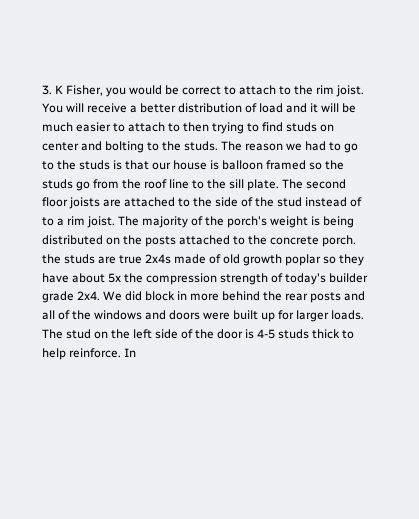3. K Fisher, you would be correct to attach to the rim joist. You will receive a better distribution of load and it will be much easier to attach to then trying to find studs on center and bolting to the studs. The reason we had to go to the studs is that our house is balloon framed so the studs go from the roof line to the sill plate. The second floor joists are attached to the side of the stud instead of to a rim joist. The majority of the porch's weight is being distributed on the posts attached to the concrete porch. the studs are true 2x4s made of old growth poplar so they have about 5x the compression strength of today's builder grade 2x4. We did block in more behind the rear posts and all of the windows and doors were built up for larger loads. The stud on the left side of the door is 4-5 studs thick to help reinforce. In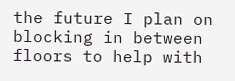the future I plan on blocking in between floors to help with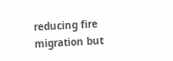reducing fire migration but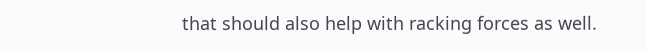that should also help with racking forces as well.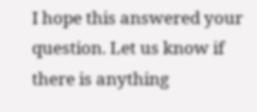I hope this answered your question. Let us know if there is anything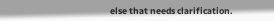else that needs clarification.